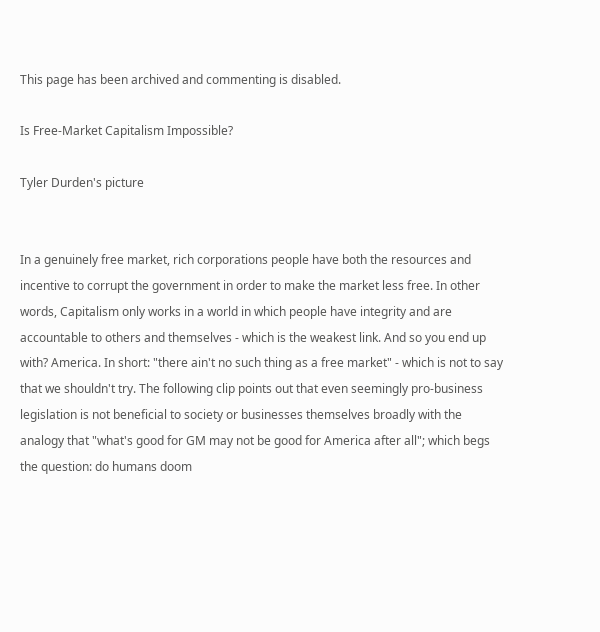This page has been archived and commenting is disabled.

Is Free-Market Capitalism Impossible?

Tyler Durden's picture


In a genuinely free market, rich corporations people have both the resources and incentive to corrupt the government in order to make the market less free. In other words, Capitalism only works in a world in which people have integrity and are accountable to others and themselves - which is the weakest link. And so you end up with? America. In short: "there ain't no such thing as a free market" - which is not to say that we shouldn't try. The following clip points out that even seemingly pro-business legislation is not beneficial to society or businesses themselves broadly with the analogy that "what's good for GM may not be good for America after all"; which begs the question: do humans doom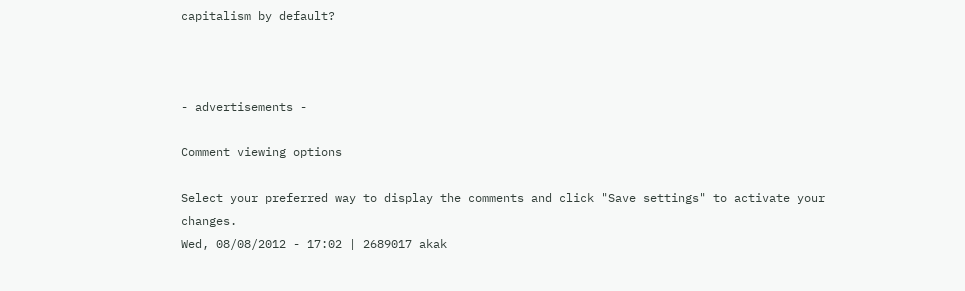capitalism by default?



- advertisements -

Comment viewing options

Select your preferred way to display the comments and click "Save settings" to activate your changes.
Wed, 08/08/2012 - 17:02 | 2689017 akak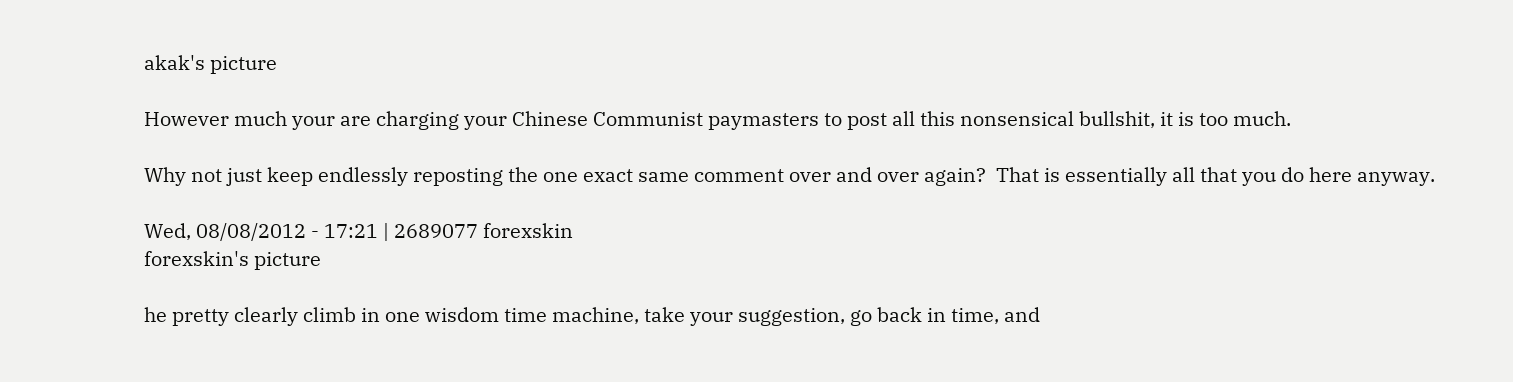akak's picture

However much your are charging your Chinese Communist paymasters to post all this nonsensical bullshit, it is too much.

Why not just keep endlessly reposting the one exact same comment over and over again?  That is essentially all that you do here anyway.

Wed, 08/08/2012 - 17:21 | 2689077 forexskin
forexskin's picture

he pretty clearly climb in one wisdom time machine, take your suggestion, go back in time, and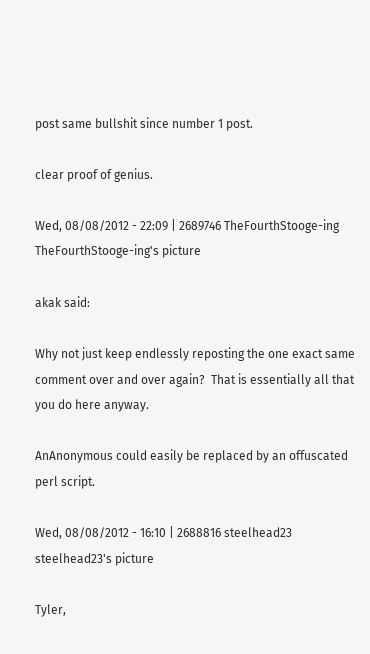post same bullshit since number 1 post.

clear proof of genius.

Wed, 08/08/2012 - 22:09 | 2689746 TheFourthStooge-ing
TheFourthStooge-ing's picture

akak said:

Why not just keep endlessly reposting the one exact same comment over and over again?  That is essentially all that you do here anyway.

AnAnonymous could easily be replaced by an offuscated perl script.

Wed, 08/08/2012 - 16:10 | 2688816 steelhead23
steelhead23's picture

Tyler,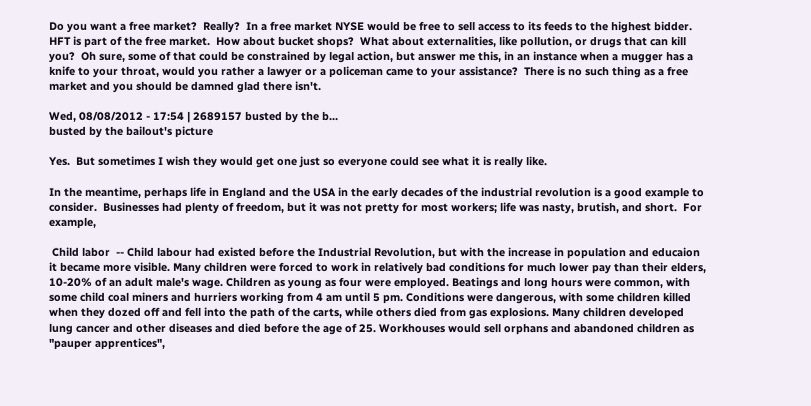Do you want a free market?  Really?  In a free market NYSE would be free to sell access to its feeds to the highest bidder.  HFT is part of the free market.  How about bucket shops?  What about externalities, like pollution, or drugs that can kill you?  Oh sure, some of that could be constrained by legal action, but answer me this, in an instance when a mugger has a knife to your throat, would you rather a lawyer or a policeman came to your assistance?  There is no such thing as a free market and you should be damned glad there isn't.

Wed, 08/08/2012 - 17:54 | 2689157 busted by the b...
busted by the bailout's picture

Yes.  But sometimes I wish they would get one just so everyone could see what it is really like.

In the meantime, perhaps life in England and the USA in the early decades of the industrial revolution is a good example to consider.  Businesses had plenty of freedom, but it was not pretty for most workers; life was nasty, brutish, and short.  For example,

 Child labor  -- Child labour had existed before the Industrial Revolution, but with the increase in population and educaion it became more visible. Many children were forced to work in relatively bad conditions for much lower pay than their elders, 10-20% of an adult male's wage. Children as young as four were employed. Beatings and long hours were common, with some child coal miners and hurriers working from 4 am until 5 pm. Conditions were dangerous, with some children killed when they dozed off and fell into the path of the carts, while others died from gas explosions. Many children developed lung cancer and other diseases and died before the age of 25. Workhouses would sell orphans and abandoned children as "pauper apprentices",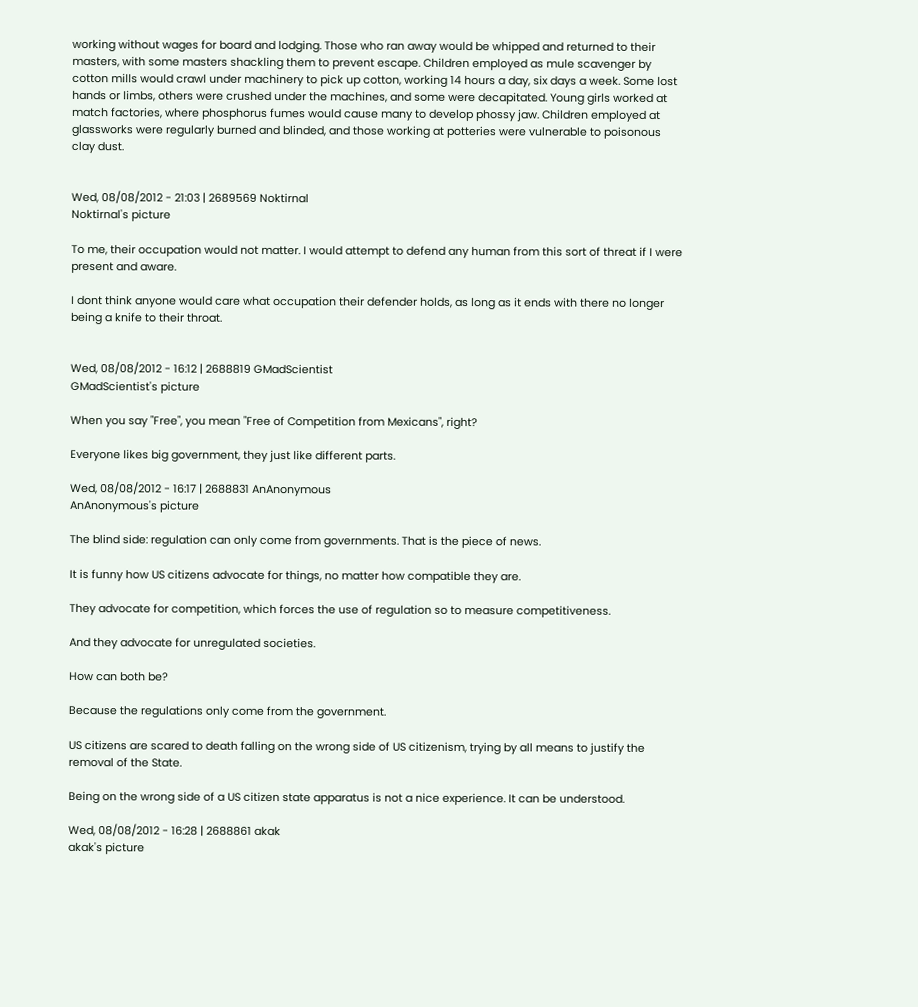working without wages for board and lodging. Those who ran away would be whipped and returned to their masters, with some masters shackling them to prevent escape. Children employed as mule scavenger by cotton mills would crawl under machinery to pick up cotton, working 14 hours a day, six days a week. Some lost hands or limbs, others were crushed under the machines, and some were decapitated. Young girls worked at match factories, where phosphorus fumes would cause many to develop phossy jaw. Children employed at glassworks were regularly burned and blinded, and those working at potteries were vulnerable to poisonous clay dust.


Wed, 08/08/2012 - 21:03 | 2689569 Noktirnal
Noktirnal's picture

To me, their occupation would not matter. I would attempt to defend any human from this sort of threat if I were present and aware.

I dont think anyone would care what occupation their defender holds, as long as it ends with there no longer being a knife to their throat.


Wed, 08/08/2012 - 16:12 | 2688819 GMadScientist
GMadScientist's picture

When you say "Free", you mean "Free of Competition from Mexicans", right?

Everyone likes big government, they just like different parts.

Wed, 08/08/2012 - 16:17 | 2688831 AnAnonymous
AnAnonymous's picture

The blind side: regulation can only come from governments. That is the piece of news.

It is funny how US citizens advocate for things, no matter how compatible they are.

They advocate for competition, which forces the use of regulation so to measure competitiveness.

And they advocate for unregulated societies.

How can both be?

Because the regulations only come from the government.

US citizens are scared to death falling on the wrong side of US citizenism, trying by all means to justify the removal of the State.

Being on the wrong side of a US citizen state apparatus is not a nice experience. It can be understood.

Wed, 08/08/2012 - 16:28 | 2688861 akak
akak's picture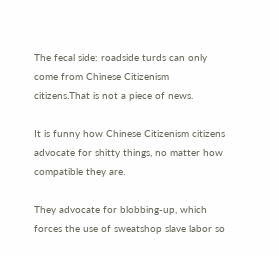The fecal side: roadside turds can only come from Chinese Citizenism citizens.That is not a piece of news.

It is funny how Chinese Citizenism citizens advocate for shitty things, no matter how compatible they are.

They advocate for blobbing-up, which forces the use of sweatshop slave labor so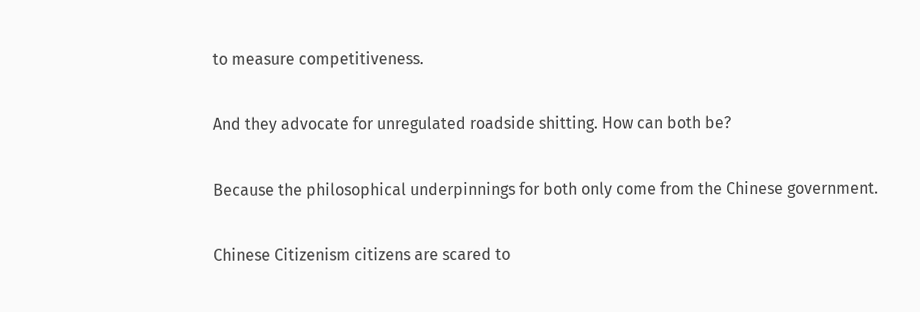to measure competitiveness.

And they advocate for unregulated roadside shitting. How can both be?

Because the philosophical underpinnings for both only come from the Chinese government.

Chinese Citizenism citizens are scared to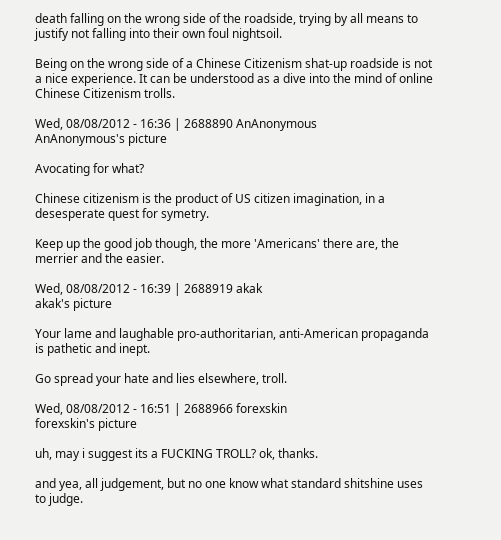death falling on the wrong side of the roadside, trying by all means to justify not falling into their own foul nightsoil.

Being on the wrong side of a Chinese Citizenism shat-up roadside is not a nice experience. It can be understood as a dive into the mind of online Chinese Citizenism trolls.

Wed, 08/08/2012 - 16:36 | 2688890 AnAnonymous
AnAnonymous's picture

Avocating for what?

Chinese citizenism is the product of US citizen imagination, in a desesperate quest for symetry.

Keep up the good job though, the more 'Americans' there are, the merrier and the easier.

Wed, 08/08/2012 - 16:39 | 2688919 akak
akak's picture

Your lame and laughable pro-authoritarian, anti-American propaganda is pathetic and inept.

Go spread your hate and lies elsewhere, troll.

Wed, 08/08/2012 - 16:51 | 2688966 forexskin
forexskin's picture

uh, may i suggest its a FUCKING TROLL? ok, thanks.

and yea, all judgement, but no one know what standard shitshine uses to judge.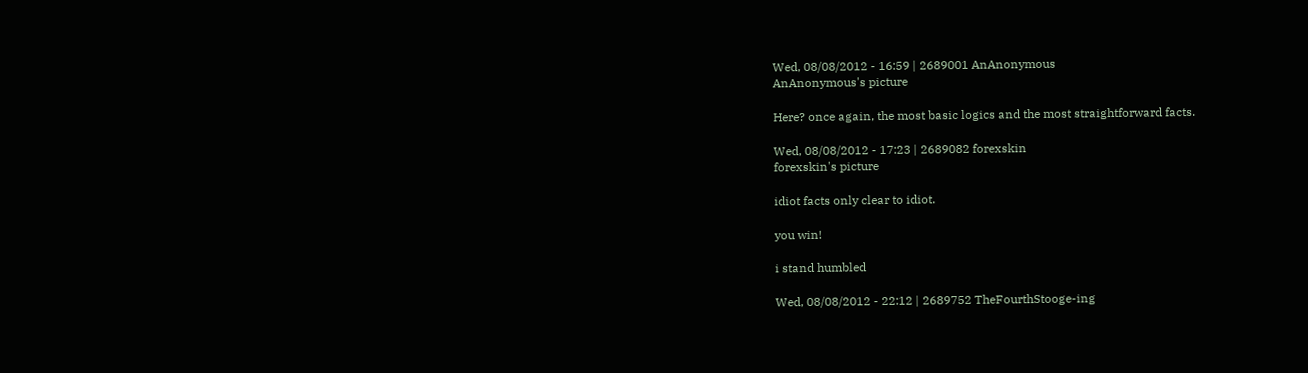Wed, 08/08/2012 - 16:59 | 2689001 AnAnonymous
AnAnonymous's picture

Here? once again, the most basic logics and the most straightforward facts.

Wed, 08/08/2012 - 17:23 | 2689082 forexskin
forexskin's picture

idiot facts only clear to idiot.

you win!

i stand humbled

Wed, 08/08/2012 - 22:12 | 2689752 TheFourthStooge-ing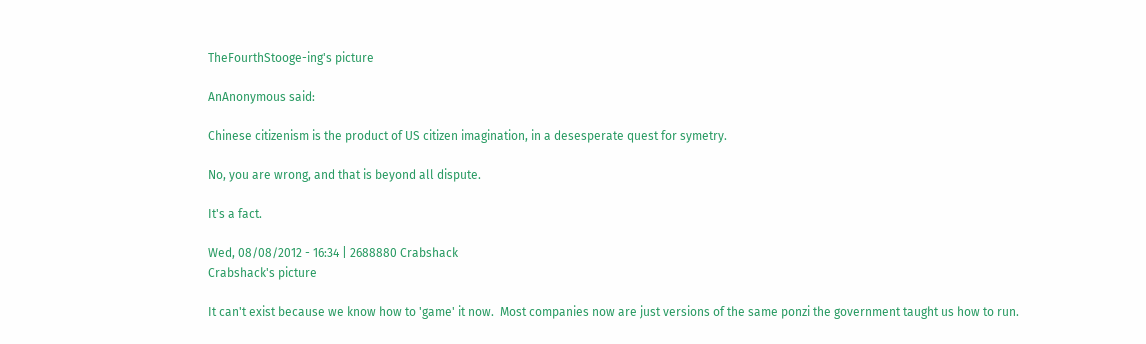TheFourthStooge-ing's picture

AnAnonymous said:

Chinese citizenism is the product of US citizen imagination, in a desesperate quest for symetry.

No, you are wrong, and that is beyond all dispute.

It's a fact.

Wed, 08/08/2012 - 16:34 | 2688880 Crabshack
Crabshack's picture

It can't exist because we know how to 'game' it now.  Most companies now are just versions of the same ponzi the government taught us how to run.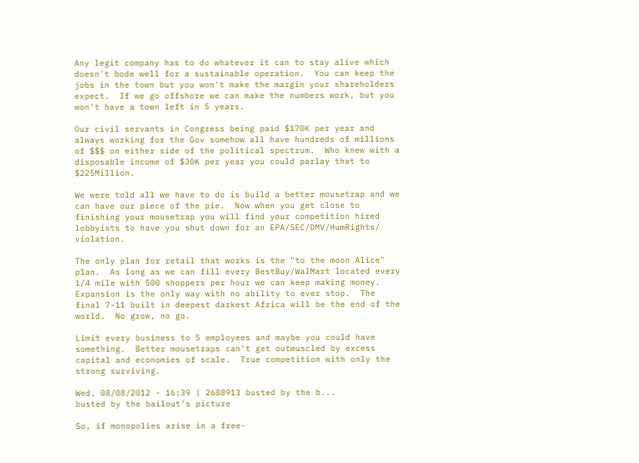Any legit company has to do whatever it can to stay alive which doesn't bode well for a sustainable operation.  You can keep the jobs in the town but you won't make the margin your shareholders expect.  If we go offshore we can make the numbers work, but you won't have a town left in 5 years.

Our civil servants in Congress being paid $170K per year and always working for the Gov somehow all have hundreds of millions of $$$ on either side of the political spectrum.  Who knew with a disposable income of $30K per year you could parlay that to $225Million.

We were told all we have to do is build a better mousetrap and we can have our piece of the pie.  Now when you get close to finishing your mousetrap you will find your competition hired lobbyists to have you shut down for an EPA/SEC/DMV/HumRights/ violation.

The only plan for retail that works is the "to the moon Alice" plan.  As long as we can fill every BestBuy/WalMart located every 1/4 mile with 500 shoppers per hour we can keep making money.  Expansion is the only way with no ability to ever stop.  The final 7-11 built in deepest darkest Africa will be the end of the world.  No grow, no go.

Limit every business to 5 employees and maybe you could have something.  Better mousetraps can't get outmuscled by excess capital and economies of scale.  True competition with only the strong surviving.

Wed, 08/08/2012 - 16:39 | 2688913 busted by the b...
busted by the bailout's picture

So, if monopolies arise in a free-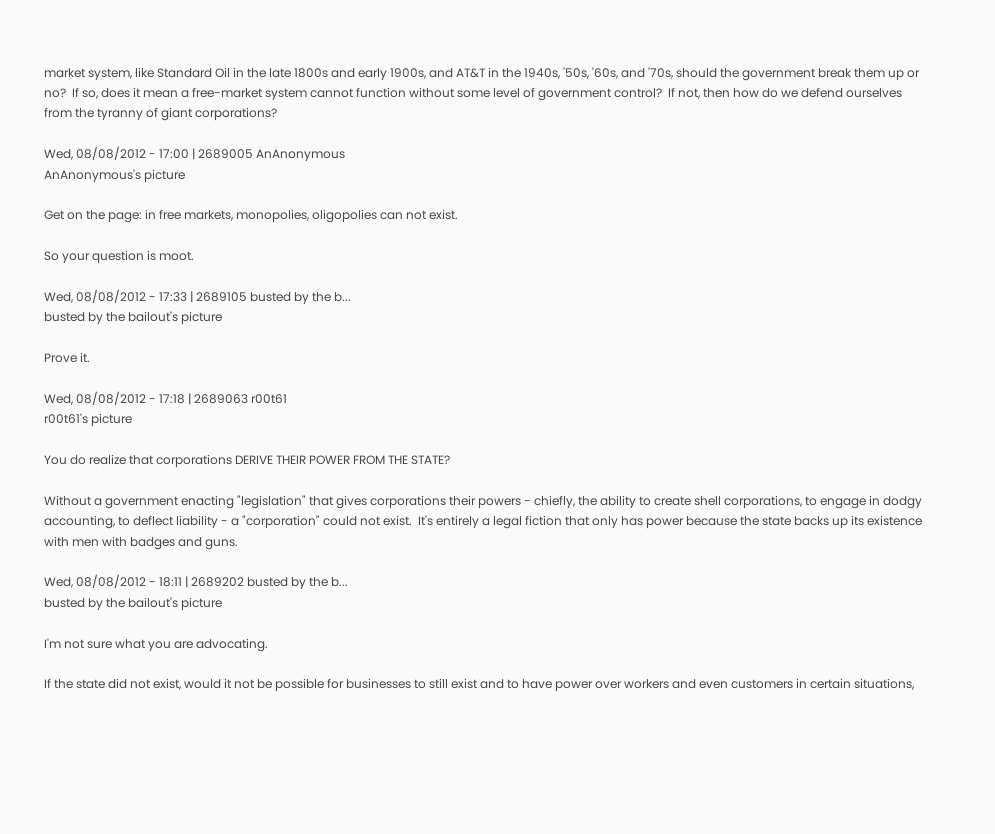market system, like Standard Oil in the late 1800s and early 1900s, and AT&T in the 1940s, '50s, '60s, and '70s, should the government break them up or no?  If so, does it mean a free-market system cannot function without some level of government control?  If not, then how do we defend ourselves from the tyranny of giant corporations?

Wed, 08/08/2012 - 17:00 | 2689005 AnAnonymous
AnAnonymous's picture

Get on the page: in free markets, monopolies, oligopolies can not exist.

So your question is moot.

Wed, 08/08/2012 - 17:33 | 2689105 busted by the b...
busted by the bailout's picture

Prove it.

Wed, 08/08/2012 - 17:18 | 2689063 r00t61
r00t61's picture

You do realize that corporations DERIVE THEIR POWER FROM THE STATE?

Without a government enacting "legislation" that gives corporations their powers - chiefly, the ability to create shell corporations, to engage in dodgy accounting, to deflect liability - a "corporation" could not exist.  It's entirely a legal fiction that only has power because the state backs up its existence with men with badges and guns.

Wed, 08/08/2012 - 18:11 | 2689202 busted by the b...
busted by the bailout's picture

I'm not sure what you are advocating.

If the state did not exist, would it not be possible for businesses to still exist and to have power over workers and even customers in certain situations,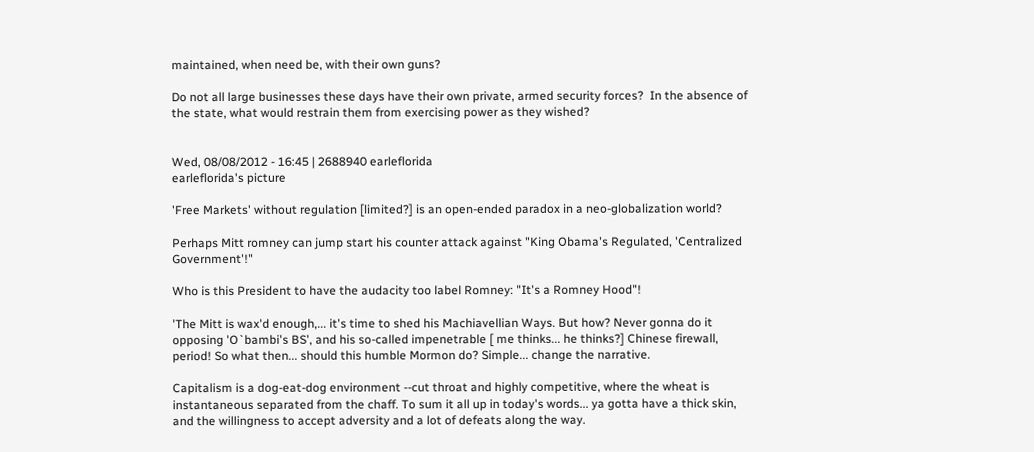maintained, when need be, with their own guns?

Do not all large businesses these days have their own private, armed security forces?  In the absence of the state, what would restrain them from exercising power as they wished?


Wed, 08/08/2012 - 16:45 | 2688940 earleflorida
earleflorida's picture

'Free Markets' without regulation [limited?] is an open-ended paradox in a neo-globalization world?

Perhaps Mitt romney can jump start his counter attack against "King Obama's Regulated, 'Centralized Government'!"

Who is this President to have the audacity too label Romney: "It's a Romney Hood"!

'The Mitt is wax'd enough,... it's time to shed his Machiavellian Ways. But how? Never gonna do it opposing 'O`bambi's BS', and his so-called impenetrable [ me thinks... he thinks?] Chinese firewall, period! So what then... should this humble Mormon do? Simple... change the narrative.

Capitalism is a dog-eat-dog environment --cut throat and highly competitive, where the wheat is instantaneous separated from the chaff. To sum it all up in today's words... ya gotta have a thick skin, and the willingness to accept adversity and a lot of defeats along the way.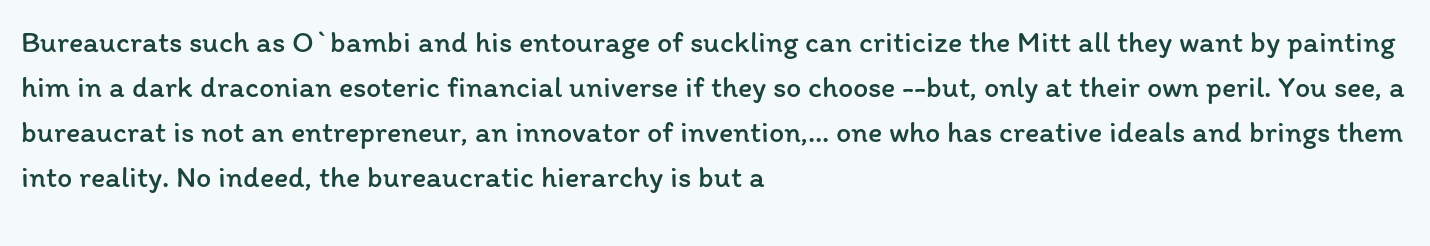Bureaucrats such as O`bambi and his entourage of suckling can criticize the Mitt all they want by painting him in a dark draconian esoteric financial universe if they so choose --but, only at their own peril. You see, a bureaucrat is not an entrepreneur, an innovator of invention,... one who has creative ideals and brings them into reality. No indeed, the bureaucratic hierarchy is but a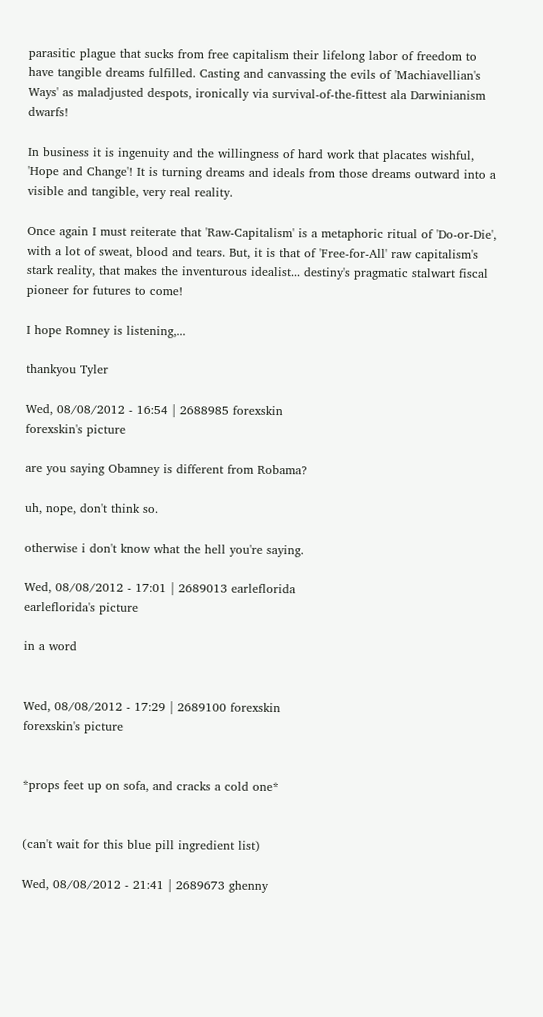parasitic plague that sucks from free capitalism their lifelong labor of freedom to have tangible dreams fulfilled. Casting and canvassing the evils of 'Machiavellian's Ways' as maladjusted despots, ironically via survival-of-the-fittest ala Darwinianism dwarfs!

In business it is ingenuity and the willingness of hard work that placates wishful, 'Hope and Change'! It is turning dreams and ideals from those dreams outward into a visible and tangible, very real reality.

Once again I must reiterate that 'Raw-Capitalism' is a metaphoric ritual of 'Do-or-Die', with a lot of sweat, blood and tears. But, it is that of 'Free-for-All' raw capitalism's stark reality, that makes the inventurous idealist... destiny's pragmatic stalwart fiscal pioneer for futures to come!

I hope Romney is listening,...

thankyou Tyler

Wed, 08/08/2012 - 16:54 | 2688985 forexskin
forexskin's picture

are you saying Obamney is different from Robama?

uh, nope, don't think so.

otherwise i don't know what the hell you're saying.

Wed, 08/08/2012 - 17:01 | 2689013 earleflorida
earleflorida's picture

in a word


Wed, 08/08/2012 - 17:29 | 2689100 forexskin
forexskin's picture


*props feet up on sofa, and cracks a cold one*


(can't wait for this blue pill ingredient list)

Wed, 08/08/2012 - 21:41 | 2689673 ghenny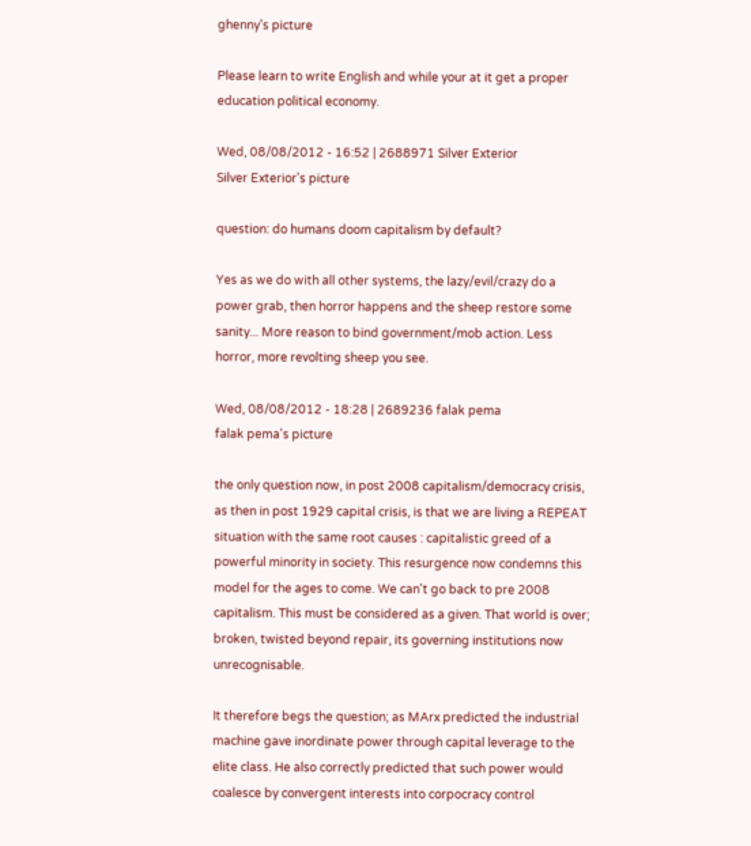ghenny's picture

Please learn to write English and while your at it get a proper education political economy.

Wed, 08/08/2012 - 16:52 | 2688971 Silver Exterior
Silver Exterior's picture

question: do humans doom capitalism by default?

Yes as we do with all other systems, the lazy/evil/crazy do a power grab, then horror happens and the sheep restore some sanity... More reason to bind government/mob action. Less horror, more revolting sheep you see.

Wed, 08/08/2012 - 18:28 | 2689236 falak pema
falak pema's picture

the only question now, in post 2008 capitalism/democracy crisis, as then in post 1929 capital crisis, is that we are living a REPEAT situation with the same root causes : capitalistic greed of a powerful minority in society. This resurgence now condemns this model for the ages to come. We can't go back to pre 2008 capitalism. This must be considered as a given. That world is over; broken, twisted beyond repair, its governing institutions now unrecognisable.

It therefore begs the question; as MArx predicted the industrial machine gave inordinate power through capital leverage to the elite class. He also correctly predicted that such power would coalesce by convergent interests into corpocracy control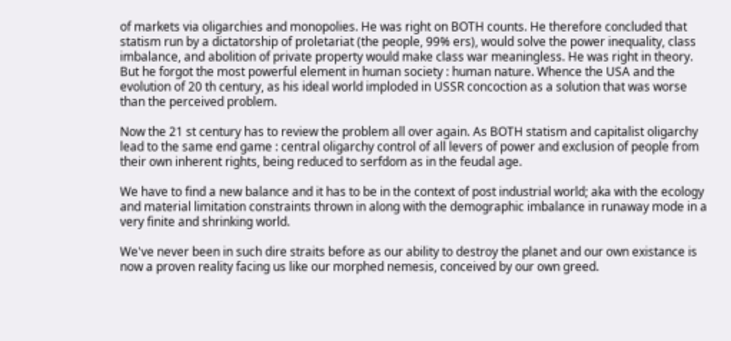of markets via oligarchies and monopolies. He was right on BOTH counts. He therefore concluded that statism run by a dictatorship of proletariat (the people, 99% ers), would solve the power inequality, class imbalance, and abolition of private property would make class war meaningless. He was right in theory. But he forgot the most powerful element in human society : human nature. Whence the USA and the evolution of 20 th century, as his ideal world imploded in USSR concoction as a solution that was worse than the perceived problem.

Now the 21 st century has to review the problem all over again. As BOTH statism and capitalist oligarchy lead to the same end game : central oligarchy control of all levers of power and exclusion of people from their own inherent rights, being reduced to serfdom as in the feudal age.

We have to find a new balance and it has to be in the context of post industrial world; aka with the ecology and material limitation constraints thrown in along with the demographic imbalance in runaway mode in a very finite and shrinking world.

We've never been in such dire straits before as our ability to destroy the planet and our own existance is now a proven reality facing us like our morphed nemesis, conceived by our own greed.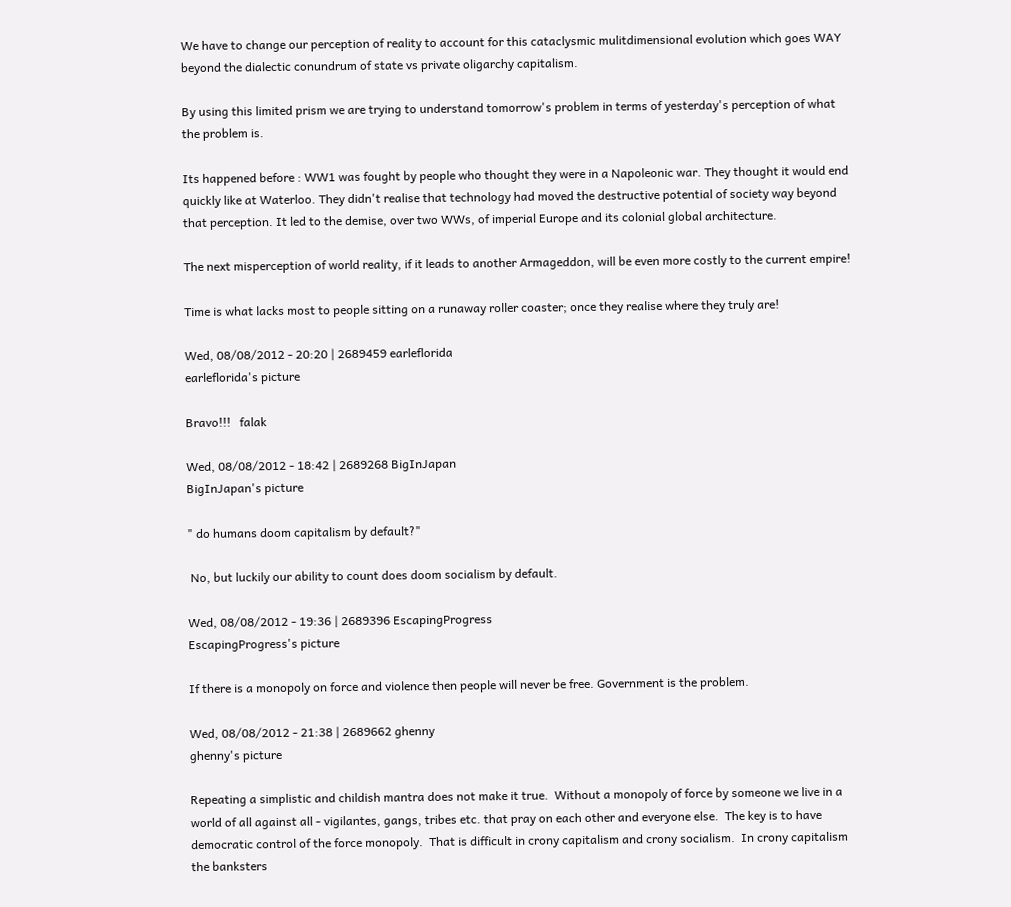We have to change our perception of reality to account for this cataclysmic mulitdimensional evolution which goes WAY beyond the dialectic conundrum of state vs private oligarchy capitalism.

By using this limited prism we are trying to understand tomorrow's problem in terms of yesterday's perception of what the problem is.

Its happened before : WW1 was fought by people who thought they were in a Napoleonic war. They thought it would end quickly like at Waterloo. They didn't realise that technology had moved the destructive potential of society way beyond that perception. It led to the demise, over two WWs, of imperial Europe and its colonial global architecture.

The next misperception of world reality, if it leads to another Armageddon, will be even more costly to the current empire!

Time is what lacks most to people sitting on a runaway roller coaster; once they realise where they truly are!

Wed, 08/08/2012 - 20:20 | 2689459 earleflorida
earleflorida's picture

Bravo!!!   falak

Wed, 08/08/2012 - 18:42 | 2689268 BigInJapan
BigInJapan's picture

" do humans doom capitalism by default?"

 No, but luckily our ability to count does doom socialism by default.

Wed, 08/08/2012 - 19:36 | 2689396 EscapingProgress
EscapingProgress's picture

If there is a monopoly on force and violence then people will never be free. Government is the problem.

Wed, 08/08/2012 - 21:38 | 2689662 ghenny
ghenny's picture

Repeating a simplistic and childish mantra does not make it true.  Without a monopoly of force by someone we live in a world of all against all - vigilantes, gangs, tribes etc. that pray on each other and everyone else.  The key is to have democratic control of the force monopoly.  That is difficult in crony capitalism and crony socialism.  In crony capitalism the banksters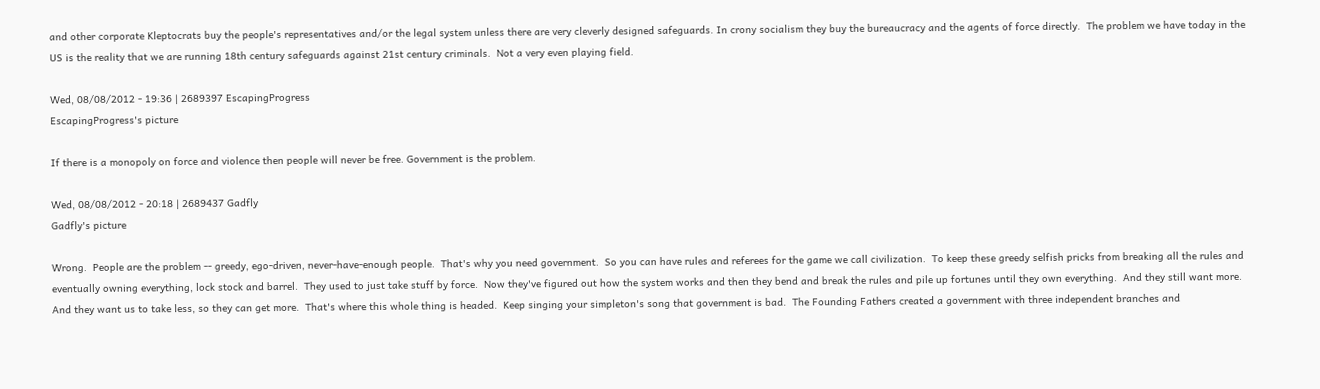and other corporate Kleptocrats buy the people's representatives and/or the legal system unless there are very cleverly designed safeguards. In crony socialism they buy the bureaucracy and the agents of force directly.  The problem we have today in the US is the reality that we are running 18th century safeguards against 21st century criminals.  Not a very even playing field.

Wed, 08/08/2012 - 19:36 | 2689397 EscapingProgress
EscapingProgress's picture

If there is a monopoly on force and violence then people will never be free. Government is the problem.

Wed, 08/08/2012 - 20:18 | 2689437 Gadfly
Gadfly's picture

Wrong.  People are the problem -- greedy, ego-driven, never-have-enough people.  That's why you need government.  So you can have rules and referees for the game we call civilization.  To keep these greedy selfish pricks from breaking all the rules and eventually owning everything, lock stock and barrel.  They used to just take stuff by force.  Now they've figured out how the system works and then they bend and break the rules and pile up fortunes until they own everything.  And they still want more.  And they want us to take less, so they can get more.  That's where this whole thing is headed.  Keep singing your simpleton's song that government is bad.  The Founding Fathers created a government with three independent branches and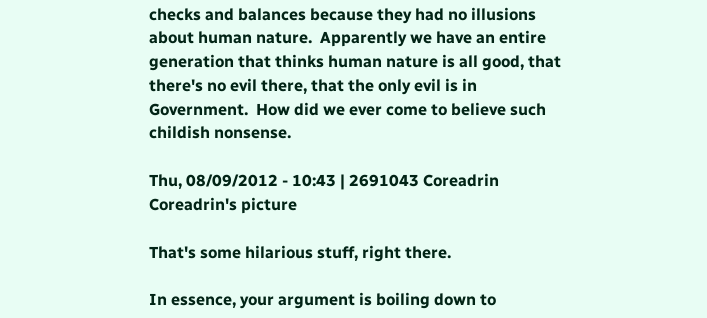checks and balances because they had no illusions about human nature.  Apparently we have an entire generation that thinks human nature is all good, that there's no evil there, that the only evil is in Government.  How did we ever come to believe such childish nonsense.

Thu, 08/09/2012 - 10:43 | 2691043 Coreadrin
Coreadrin's picture

That's some hilarious stuff, right there.

In essence, your argument is boiling down to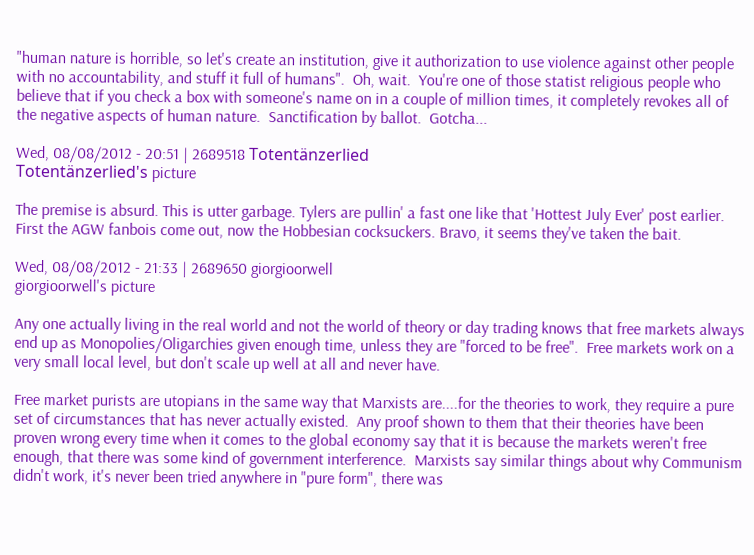"human nature is horrible, so let's create an institution, give it authorization to use violence against other people with no accountability, and stuff it full of humans".  Oh, wait.  You're one of those statist religious people who believe that if you check a box with someone's name on in a couple of million times, it completely revokes all of the negative aspects of human nature.  Sanctification by ballot.  Gotcha...

Wed, 08/08/2012 - 20:51 | 2689518 Totentänzerlied
Totentänzerlied's picture

The premise is absurd. This is utter garbage. Tylers are pullin' a fast one like that 'Hottest July Ever' post earlier. First the AGW fanbois come out, now the Hobbesian cocksuckers. Bravo, it seems they've taken the bait.

Wed, 08/08/2012 - 21:33 | 2689650 giorgioorwell
giorgioorwell's picture

Any one actually living in the real world and not the world of theory or day trading knows that free markets always end up as Monopolies/Oligarchies given enough time, unless they are "forced to be free".  Free markets work on a very small local level, but don't scale up well at all and never have.

Free market purists are utopians in the same way that Marxists are....for the theories to work, they require a pure set of circumstances that has never actually existed.  Any proof shown to them that their theories have been proven wrong every time when it comes to the global economy say that it is because the markets weren't free enough, that there was some kind of government interference.  Marxists say similar things about why Communism didn't work, it's never been tried anywhere in "pure form", there was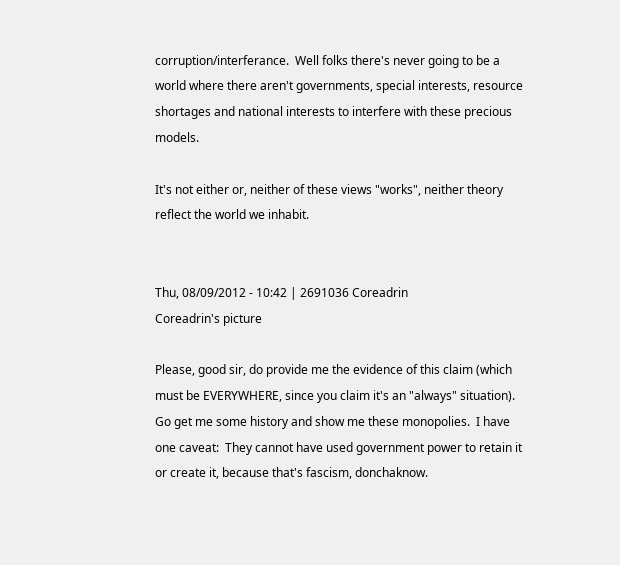corruption/interferance.  Well folks there's never going to be a world where there aren't governments, special interests, resource shortages and national interests to interfere with these precious models.

It's not either or, neither of these views "works", neither theory reflect the world we inhabit.


Thu, 08/09/2012 - 10:42 | 2691036 Coreadrin
Coreadrin's picture

Please, good sir, do provide me the evidence of this claim (which must be EVERYWHERE, since you claim it's an "always" situation).  Go get me some history and show me these monopolies.  I have one caveat:  They cannot have used government power to retain it or create it, because that's fascism, donchaknow.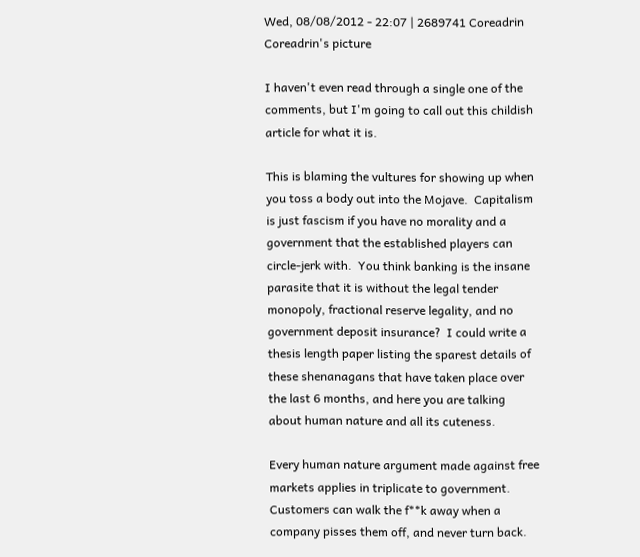Wed, 08/08/2012 - 22:07 | 2689741 Coreadrin
Coreadrin's picture

I haven't even read through a single one of the comments, but I'm going to call out this childish article for what it is.

This is blaming the vultures for showing up when you toss a body out into the Mojave.  Capitalism is just fascism if you have no morality and a government that the established players can circle-jerk with.  You think banking is the insane parasite that it is without the legal tender monopoly, fractional reserve legality, and no government deposit insurance?  I could write a thesis length paper listing the sparest details of these shenanagans that have taken place over the last 6 months, and here you are talking about human nature and all its cuteness.

Every human nature argument made against free markets applies in triplicate to government.  Customers can walk the f**k away when a company pisses them off, and never turn back.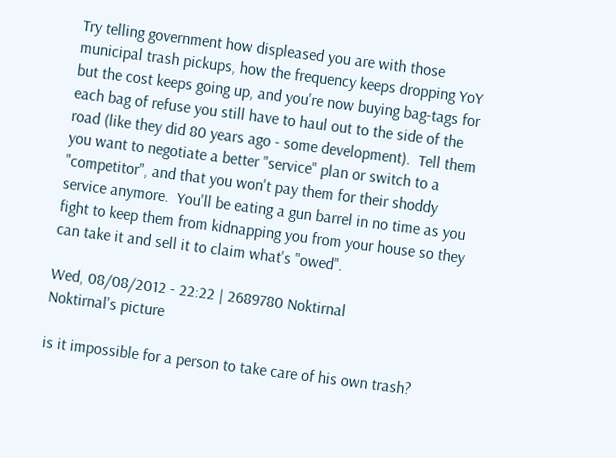Try telling government how displeased you are with those municipal trash pickups, how the frequency keeps dropping YoY but the cost keeps going up, and you're now buying bag-tags for each bag of refuse you still have to haul out to the side of the road (like they did 80 years ago - some development).  Tell them you want to negotiate a better "service" plan or switch to a "competitor", and that you won't pay them for their shoddy service anymore.  You'll be eating a gun barrel in no time as you fight to keep them from kidnapping you from your house so they can take it and sell it to claim what's "owed".

Wed, 08/08/2012 - 22:22 | 2689780 Noktirnal
Noktirnal's picture

is it impossible for a person to take care of his own trash?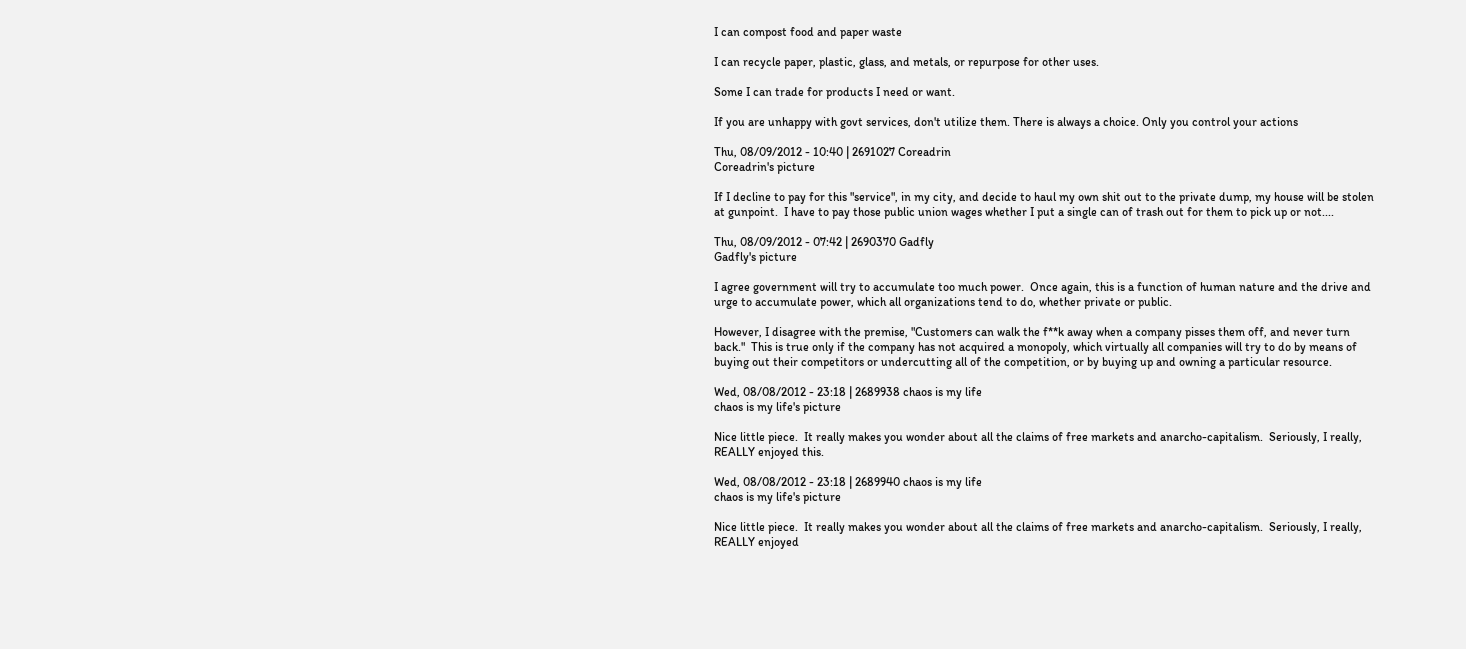I can compost food and paper waste

I can recycle paper, plastic, glass, and metals, or repurpose for other uses.

Some I can trade for products I need or want.

If you are unhappy with govt services, don't utilize them. There is always a choice. Only you control your actions

Thu, 08/09/2012 - 10:40 | 2691027 Coreadrin
Coreadrin's picture

If I decline to pay for this "service", in my city, and decide to haul my own shit out to the private dump, my house will be stolen at gunpoint.  I have to pay those public union wages whether I put a single can of trash out for them to pick up or not....

Thu, 08/09/2012 - 07:42 | 2690370 Gadfly
Gadfly's picture

I agree government will try to accumulate too much power.  Once again, this is a function of human nature and the drive and urge to accumulate power, which all organizations tend to do, whether private or public.

However, I disagree with the premise, "Customers can walk the f**k away when a company pisses them off, and never turn back."  This is true only if the company has not acquired a monopoly, which virtually all companies will try to do by means of buying out their competitors or undercutting all of the competition, or by buying up and owning a particular resource.

Wed, 08/08/2012 - 23:18 | 2689938 chaos is my life
chaos is my life's picture

Nice little piece.  It really makes you wonder about all the claims of free markets and anarcho-capitalism.  Seriously, I really, REALLY enjoyed this.

Wed, 08/08/2012 - 23:18 | 2689940 chaos is my life
chaos is my life's picture

Nice little piece.  It really makes you wonder about all the claims of free markets and anarcho-capitalism.  Seriously, I really, REALLY enjoyed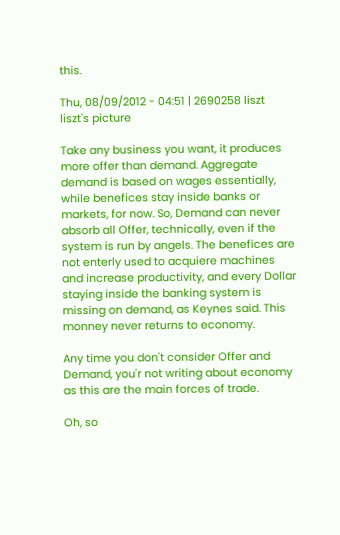this.

Thu, 08/09/2012 - 04:51 | 2690258 liszt
liszt's picture

Take any business you want, it produces more offer than demand. Aggregate demand is based on wages essentially, while benefices stay inside banks or markets, for now. So, Demand can never absorb all Offer, technically, even if the system is run by angels. The benefices are not enterly used to acquiere machines and increase productivity, and every Dollar staying inside the banking system is missing on demand, as Keynes said. This monney never returns to economy.

Any time you don't consider Offer and Demand, you'r not writing about economy as this are the main forces of trade.

Oh, so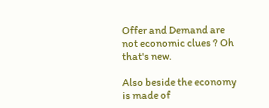Offer and Demand are not economic clues ? Oh that's new.

Also beside the economy is made of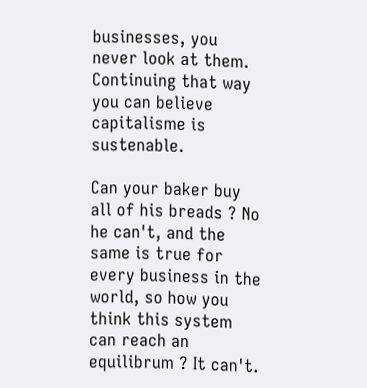businesses, you never look at them. Continuing that way you can believe capitalisme is sustenable.

Can your baker buy all of his breads ? No he can't, and the same is true for every business in the world, so how you think this system can reach an equilibrum ? It can't.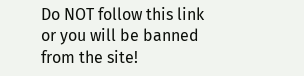Do NOT follow this link or you will be banned from the site!